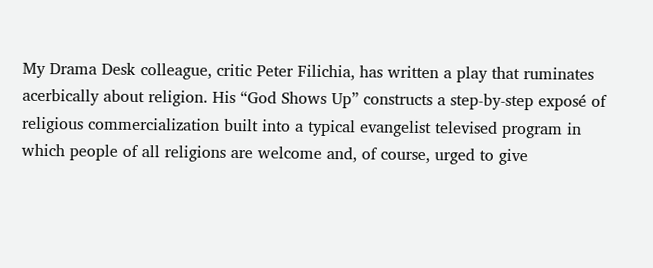My Drama Desk colleague, critic Peter Filichia, has written a play that ruminates acerbically about religion. His “God Shows Up” constructs a step-by-step exposé of religious commercialization built into a typical evangelist televised program in which people of all religions are welcome and, of course, urged to give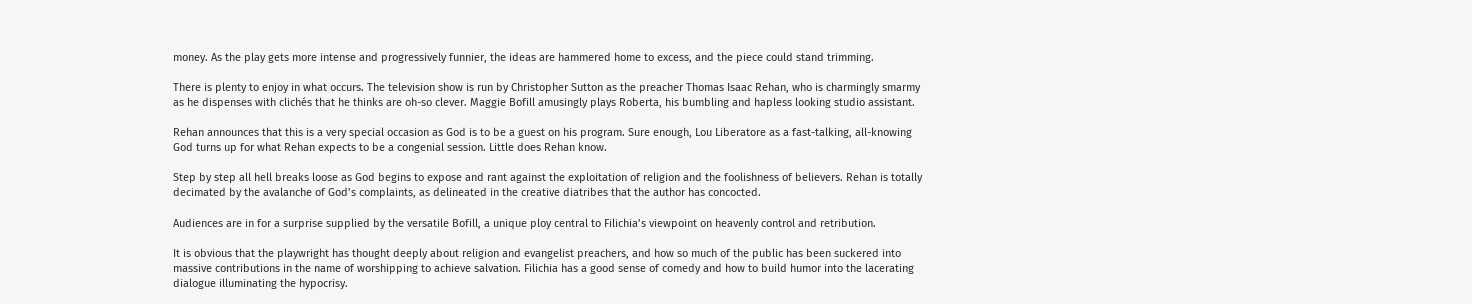money. As the play gets more intense and progressively funnier, the ideas are hammered home to excess, and the piece could stand trimming.

There is plenty to enjoy in what occurs. The television show is run by Christopher Sutton as the preacher Thomas Isaac Rehan, who is charmingly smarmy as he dispenses with clichés that he thinks are oh-so clever. Maggie Bofill amusingly plays Roberta, his bumbling and hapless looking studio assistant.

Rehan announces that this is a very special occasion as God is to be a guest on his program. Sure enough, Lou Liberatore as a fast-talking, all-knowing God turns up for what Rehan expects to be a congenial session. Little does Rehan know.

Step by step all hell breaks loose as God begins to expose and rant against the exploitation of religion and the foolishness of believers. Rehan is totally decimated by the avalanche of God’s complaints, as delineated in the creative diatribes that the author has concocted.

Audiences are in for a surprise supplied by the versatile Bofill, a unique ploy central to Filichia’s viewpoint on heavenly control and retribution.

It is obvious that the playwright has thought deeply about religion and evangelist preachers, and how so much of the public has been suckered into massive contributions in the name of worshipping to achieve salvation. Filichia has a good sense of comedy and how to build humor into the lacerating dialogue illuminating the hypocrisy.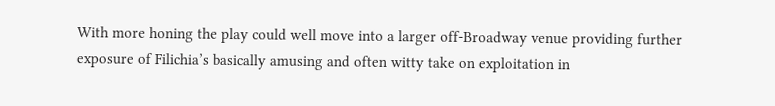With more honing the play could well move into a larger off-Broadway venue providing further exposure of Filichia’s basically amusing and often witty take on exploitation in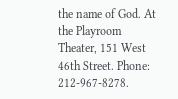the name of God. At the Playroom Theater, 151 West 46th Street. Phone: 212-967-8278.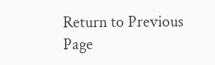Return to Previous Page